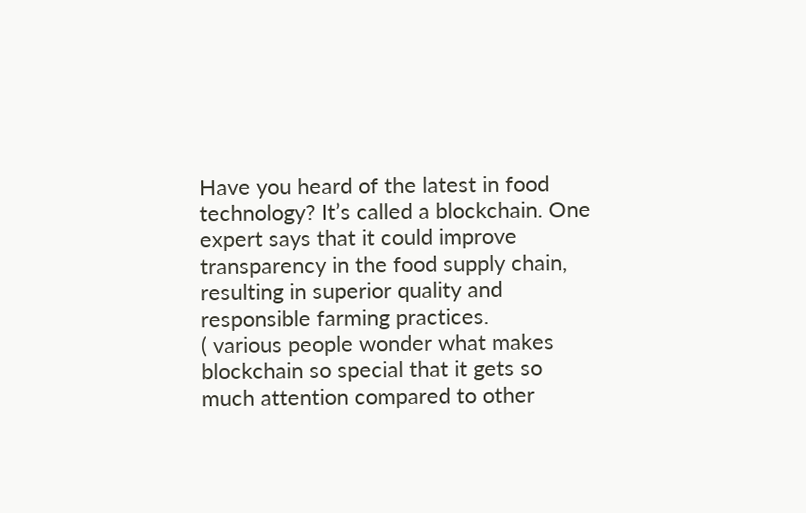Have you heard of the latest in food technology? It’s called a blockchain. One expert says that it could improve transparency in the food supply chain, resulting in superior quality and responsible farming practices.
( various people wonder what makes blockchain so special that it gets so much attention compared to other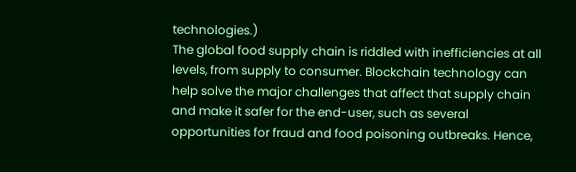technologies.)
The global food supply chain is riddled with inefficiencies at all levels, from supply to consumer. Blockchain technology can help solve the major challenges that affect that supply chain and make it safer for the end-user, such as several opportunities for fraud and food poisoning outbreaks. Hence,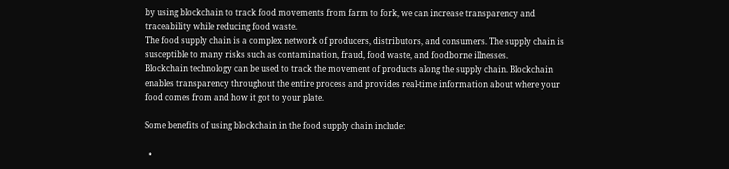by using blockchain to track food movements from farm to fork, we can increase transparency and traceability while reducing food waste.
The food supply chain is a complex network of producers, distributors, and consumers. The supply chain is susceptible to many risks such as contamination, fraud, food waste, and foodborne illnesses.
Blockchain technology can be used to track the movement of products along the supply chain. Blockchain enables transparency throughout the entire process and provides real-time information about where your food comes from and how it got to your plate.

Some benefits of using blockchain in the food supply chain include:

  •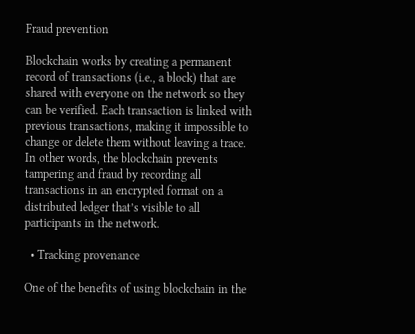Fraud prevention

Blockchain works by creating a permanent record of transactions (i.e., a block) that are shared with everyone on the network so they can be verified. Each transaction is linked with previous transactions, making it impossible to change or delete them without leaving a trace. In other words, the blockchain prevents tampering and fraud by recording all transactions in an encrypted format on a distributed ledger that’s visible to all participants in the network.

  • Tracking provenance

One of the benefits of using blockchain in the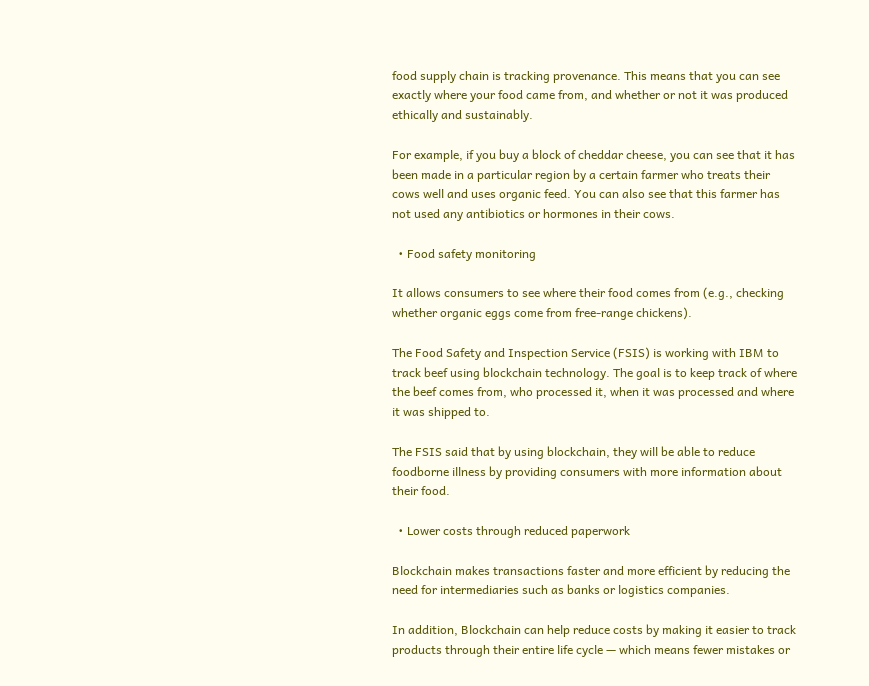food supply chain is tracking provenance. This means that you can see exactly where your food came from, and whether or not it was produced ethically and sustainably.

For example, if you buy a block of cheddar cheese, you can see that it has been made in a particular region by a certain farmer who treats their cows well and uses organic feed. You can also see that this farmer has not used any antibiotics or hormones in their cows.

  • Food safety monitoring

It allows consumers to see where their food comes from (e.g., checking whether organic eggs come from free-range chickens).

The Food Safety and Inspection Service (FSIS) is working with IBM to track beef using blockchain technology. The goal is to keep track of where the beef comes from, who processed it, when it was processed and where it was shipped to.

The FSIS said that by using blockchain, they will be able to reduce foodborne illness by providing consumers with more information about their food.

  • Lower costs through reduced paperwork

Blockchain makes transactions faster and more efficient by reducing the need for intermediaries such as banks or logistics companies.

In addition, Blockchain can help reduce costs by making it easier to track products through their entire life cycle — which means fewer mistakes or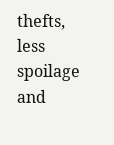thefts, less spoilage and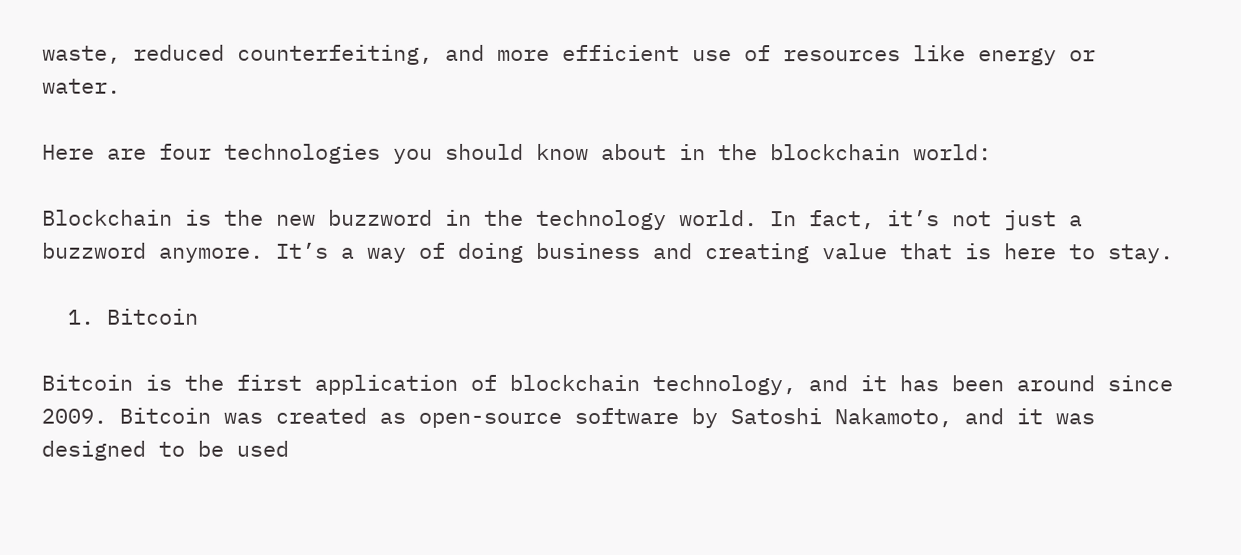waste, reduced counterfeiting, and more efficient use of resources like energy or water.

Here are four technologies you should know about in the blockchain world:

Blockchain is the new buzzword in the technology world. In fact, it’s not just a buzzword anymore. It’s a way of doing business and creating value that is here to stay.

  1. Bitcoin

Bitcoin is the first application of blockchain technology, and it has been around since 2009. Bitcoin was created as open-source software by Satoshi Nakamoto, and it was designed to be used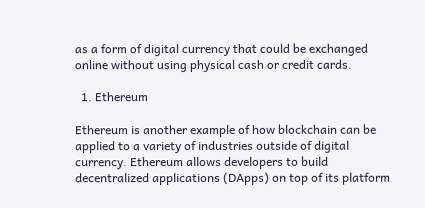as a form of digital currency that could be exchanged online without using physical cash or credit cards.

  1. Ethereum

Ethereum is another example of how blockchain can be applied to a variety of industries outside of digital currency. Ethereum allows developers to build decentralized applications (DApps) on top of its platform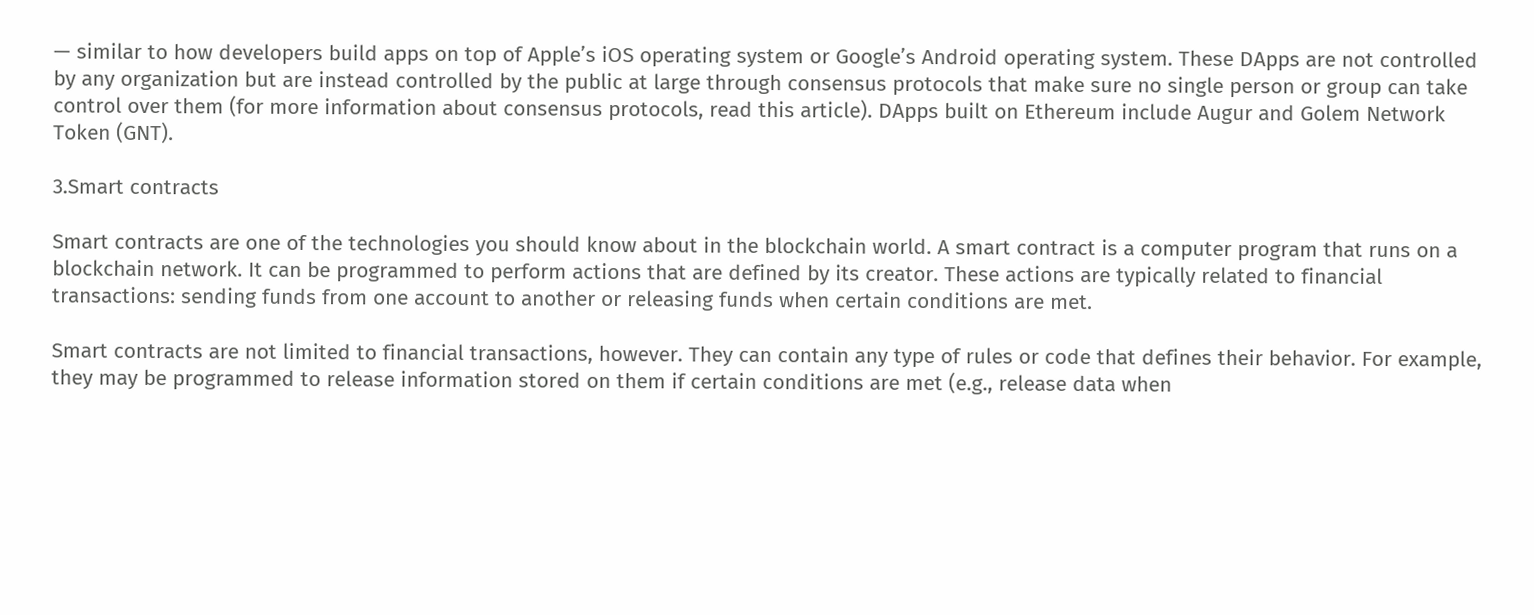— similar to how developers build apps on top of Apple’s iOS operating system or Google’s Android operating system. These DApps are not controlled by any organization but are instead controlled by the public at large through consensus protocols that make sure no single person or group can take control over them (for more information about consensus protocols, read this article). DApps built on Ethereum include Augur and Golem Network Token (GNT).

3.Smart contracts

Smart contracts are one of the technologies you should know about in the blockchain world. A smart contract is a computer program that runs on a blockchain network. It can be programmed to perform actions that are defined by its creator. These actions are typically related to financial transactions: sending funds from one account to another or releasing funds when certain conditions are met.

Smart contracts are not limited to financial transactions, however. They can contain any type of rules or code that defines their behavior. For example, they may be programmed to release information stored on them if certain conditions are met (e.g., release data when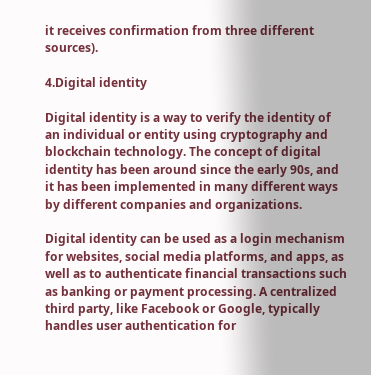it receives confirmation from three different sources).

4.Digital identity

Digital identity is a way to verify the identity of an individual or entity using cryptography and blockchain technology. The concept of digital identity has been around since the early 90s, and it has been implemented in many different ways by different companies and organizations.

Digital identity can be used as a login mechanism for websites, social media platforms, and apps, as well as to authenticate financial transactions such as banking or payment processing. A centralized third party, like Facebook or Google, typically handles user authentication for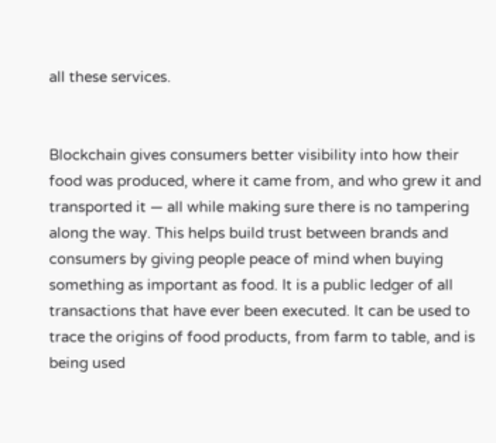all these services.


Blockchain gives consumers better visibility into how their food was produced, where it came from, and who grew it and transported it — all while making sure there is no tampering along the way. This helps build trust between brands and consumers by giving people peace of mind when buying something as important as food. It is a public ledger of all transactions that have ever been executed. It can be used to trace the origins of food products, from farm to table, and is being used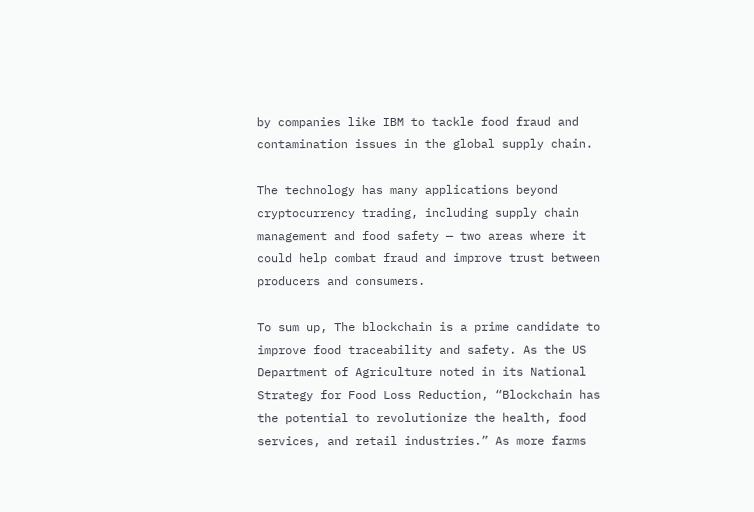by companies like IBM to tackle food fraud and contamination issues in the global supply chain.

The technology has many applications beyond cryptocurrency trading, including supply chain management and food safety — two areas where it could help combat fraud and improve trust between producers and consumers.

To sum up, The blockchain is a prime candidate to improve food traceability and safety. As the US Department of Agriculture noted in its National Strategy for Food Loss Reduction, “Blockchain has the potential to revolutionize the health, food services, and retail industries.” As more farms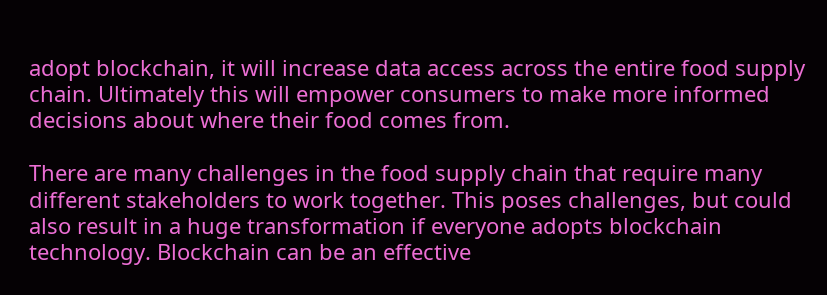adopt blockchain, it will increase data access across the entire food supply chain. Ultimately this will empower consumers to make more informed decisions about where their food comes from.

There are many challenges in the food supply chain that require many different stakeholders to work together. This poses challenges, but could also result in a huge transformation if everyone adopts blockchain technology. Blockchain can be an effective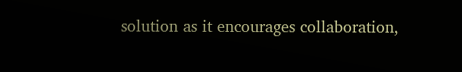solution as it encourages collaboration,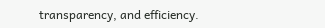transparency, and efficiency.